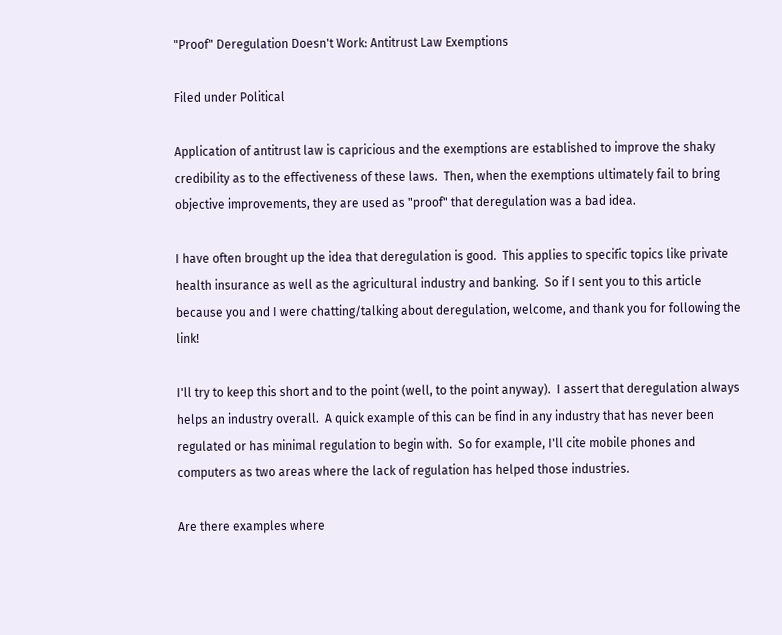"Proof" Deregulation Doesn't Work: Antitrust Law Exemptions

Filed under Political

Application of antitrust law is capricious and the exemptions are established to improve the shaky credibility as to the effectiveness of these laws.  Then, when the exemptions ultimately fail to bring objective improvements, they are used as "proof" that deregulation was a bad idea.

I have often brought up the idea that deregulation is good.  This applies to specific topics like private health insurance as well as the agricultural industry and banking.  So if I sent you to this article because you and I were chatting/talking about deregulation, welcome, and thank you for following the link!

I'll try to keep this short and to the point (well, to the point anyway).  I assert that deregulation always helps an industry overall.  A quick example of this can be find in any industry that has never been regulated or has minimal regulation to begin with.  So for example, I'll cite mobile phones and computers as two areas where the lack of regulation has helped those industries.

Are there examples where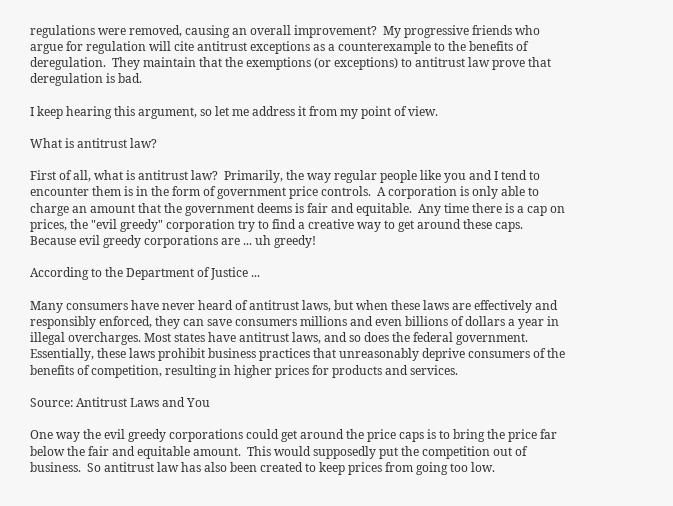regulations were removed, causing an overall improvement?  My progressive friends who argue for regulation will cite antitrust exceptions as a counterexample to the benefits of deregulation.  They maintain that the exemptions (or exceptions) to antitrust law prove that deregulation is bad.

I keep hearing this argument, so let me address it from my point of view.

What is antitrust law?

First of all, what is antitrust law?  Primarily, the way regular people like you and I tend to encounter them is in the form of government price controls.  A corporation is only able to charge an amount that the government deems is fair and equitable.  Any time there is a cap on prices, the "evil greedy" corporation try to find a creative way to get around these caps.  Because evil greedy corporations are ... uh greedy!

According to the Department of Justice ...

Many consumers have never heard of antitrust laws, but when these laws are effectively and responsibly enforced, they can save consumers millions and even billions of dollars a year in illegal overcharges. Most states have antitrust laws, and so does the federal government. Essentially, these laws prohibit business practices that unreasonably deprive consumers of the benefits of competition, resulting in higher prices for products and services.

Source: Antitrust Laws and You

One way the evil greedy corporations could get around the price caps is to bring the price far below the fair and equitable amount.  This would supposedly put the competition out of business.  So antitrust law has also been created to keep prices from going too low.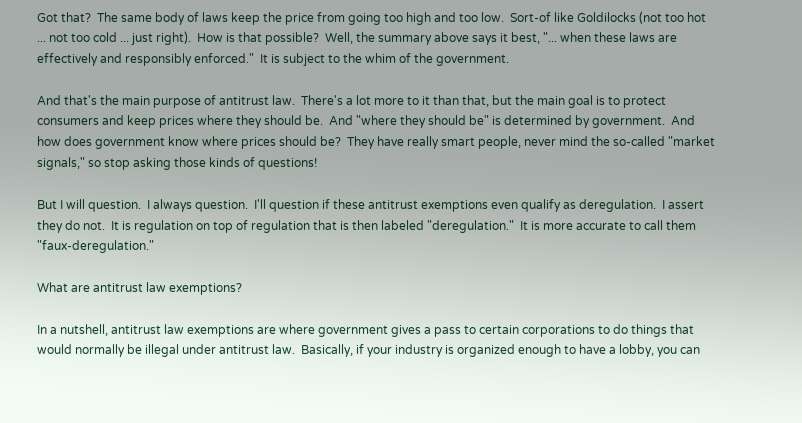Got that?  The same body of laws keep the price from going too high and too low.  Sort-of like Goldilocks (not too hot ... not too cold ... just right).  How is that possible?  Well, the summary above says it best, "... when these laws are effectively and responsibly enforced."  It is subject to the whim of the government.

And that's the main purpose of antitrust law.  There's a lot more to it than that, but the main goal is to protect consumers and keep prices where they should be.  And "where they should be" is determined by government.  And how does government know where prices should be?  They have really smart people, never mind the so-called "market signals," so stop asking those kinds of questions!

But I will question.  I always question.  I'll question if these antitrust exemptions even qualify as deregulation.  I assert they do not.  It is regulation on top of regulation that is then labeled "deregulation."  It is more accurate to call them "faux-deregulation."

What are antitrust law exemptions?

In a nutshell, antitrust law exemptions are where government gives a pass to certain corporations to do things that would normally be illegal under antitrust law.  Basically, if your industry is organized enough to have a lobby, you can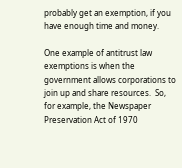probably get an exemption, if you have enough time and money.

One example of antitrust law exemptions is when the government allows corporations to join up and share resources.  So, for example, the Newspaper Preservation Act of 1970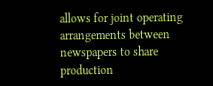allows for joint operating arrangements between newspapers to share production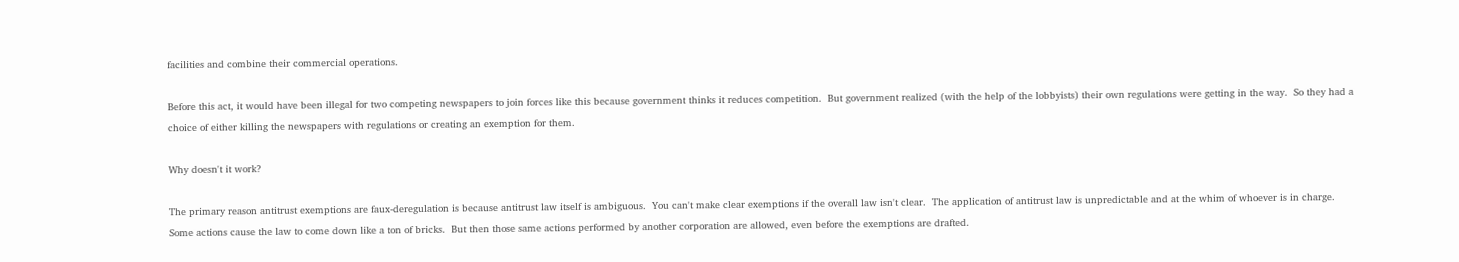facilities and combine their commercial operations.

Before this act, it would have been illegal for two competing newspapers to join forces like this because government thinks it reduces competition.  But government realized (with the help of the lobbyists) their own regulations were getting in the way.  So they had a choice of either killing the newspapers with regulations or creating an exemption for them.

Why doesn't it work?

The primary reason antitrust exemptions are faux-deregulation is because antitrust law itself is ambiguous.  You can't make clear exemptions if the overall law isn't clear.  The application of antitrust law is unpredictable and at the whim of whoever is in charge.  Some actions cause the law to come down like a ton of bricks.  But then those same actions performed by another corporation are allowed, even before the exemptions are drafted.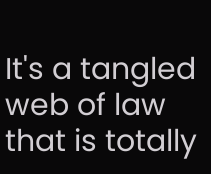It's a tangled web of law that is totally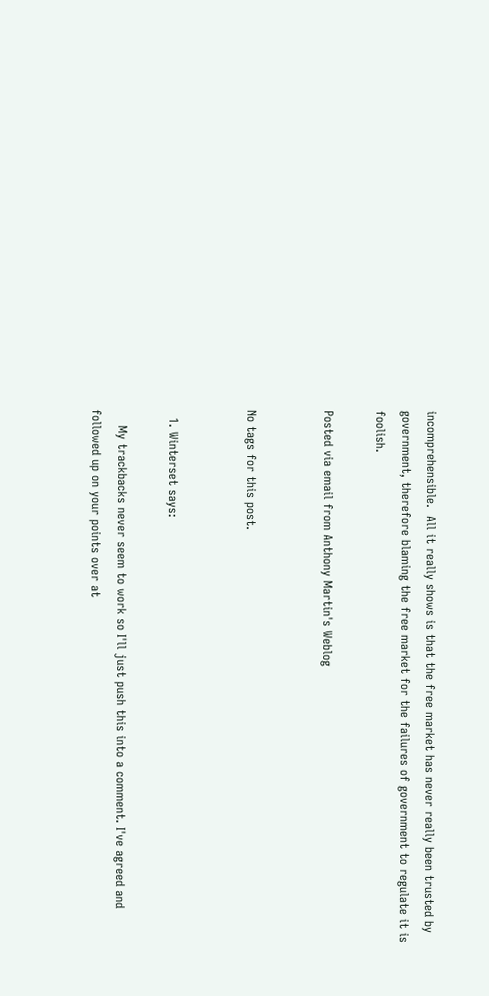incomprehensible.  All it really shows is that the free market has never really been trusted by government, therefore blaming the free market for the failures of government to regulate it is foolish.

Posted via email from Anthony Martin's Weblog


No tags for this post.


  1. Winterset says:

    My trackbacks never seem to work so I'll just push this into a comment. I've agreed and followed up on your points over at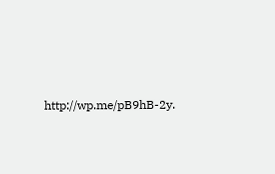http://wp.me/pB9hB-2y.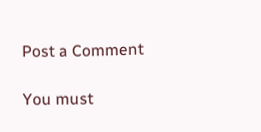Post a Comment

You must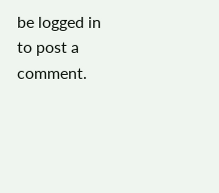be logged in to post a comment.